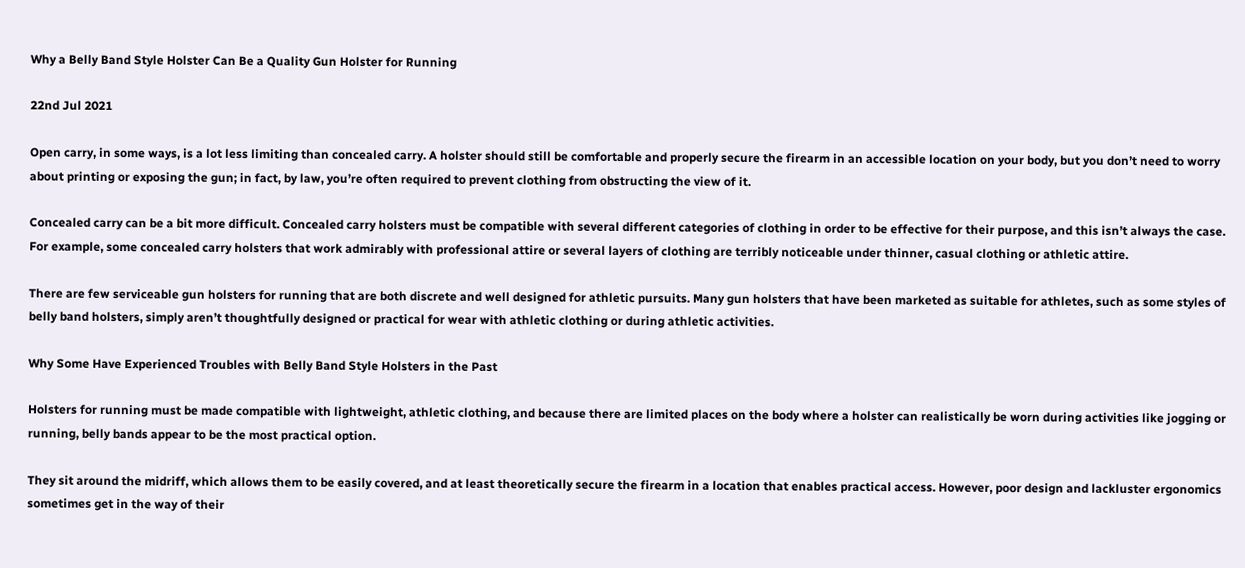Why a Belly Band Style Holster Can Be a Quality Gun Holster for Running

22nd Jul 2021

Open carry, in some ways, is a lot less limiting than concealed carry. A holster should still be comfortable and properly secure the firearm in an accessible location on your body, but you don’t need to worry about printing or exposing the gun; in fact, by law, you’re often required to prevent clothing from obstructing the view of it.

Concealed carry can be a bit more difficult. Concealed carry holsters must be compatible with several different categories of clothing in order to be effective for their purpose, and this isn’t always the case. For example, some concealed carry holsters that work admirably with professional attire or several layers of clothing are terribly noticeable under thinner, casual clothing or athletic attire.

There are few serviceable gun holsters for running that are both discrete and well designed for athletic pursuits. Many gun holsters that have been marketed as suitable for athletes, such as some styles of belly band holsters, simply aren’t thoughtfully designed or practical for wear with athletic clothing or during athletic activities.

Why Some Have Experienced Troubles with Belly Band Style Holsters in the Past

Holsters for running must be made compatible with lightweight, athletic clothing, and because there are limited places on the body where a holster can realistically be worn during activities like jogging or running, belly bands appear to be the most practical option.

They sit around the midriff, which allows them to be easily covered, and at least theoretically secure the firearm in a location that enables practical access. However, poor design and lackluster ergonomics sometimes get in the way of their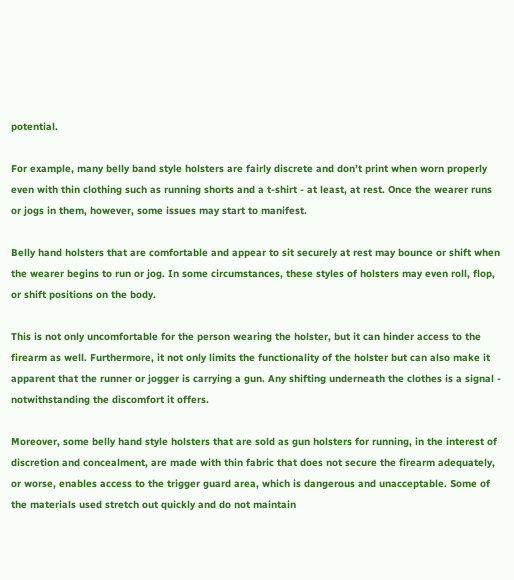potential.

For example, many belly band style holsters are fairly discrete and don’t print when worn properly even with thin clothing such as running shorts and a t-shirt - at least, at rest. Once the wearer runs or jogs in them, however, some issues may start to manifest.

Belly hand holsters that are comfortable and appear to sit securely at rest may bounce or shift when the wearer begins to run or jog. In some circumstances, these styles of holsters may even roll, flop, or shift positions on the body.

This is not only uncomfortable for the person wearing the holster, but it can hinder access to the firearm as well. Furthermore, it not only limits the functionality of the holster but can also make it apparent that the runner or jogger is carrying a gun. Any shifting underneath the clothes is a signal - notwithstanding the discomfort it offers.

Moreover, some belly hand style holsters that are sold as gun holsters for running, in the interest of discretion and concealment, are made with thin fabric that does not secure the firearm adequately, or worse, enables access to the trigger guard area, which is dangerous and unacceptable. Some of the materials used stretch out quickly and do not maintain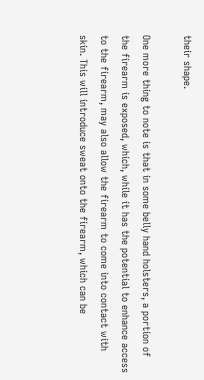their shape.

One more thing to note is that in some belly hand holsters, a portion of the firearm is exposed, which, while it has the potential to enhance access to the firearm, may also allow the firearm to come into contact with skin. This will introduce sweat onto the firearm, which can be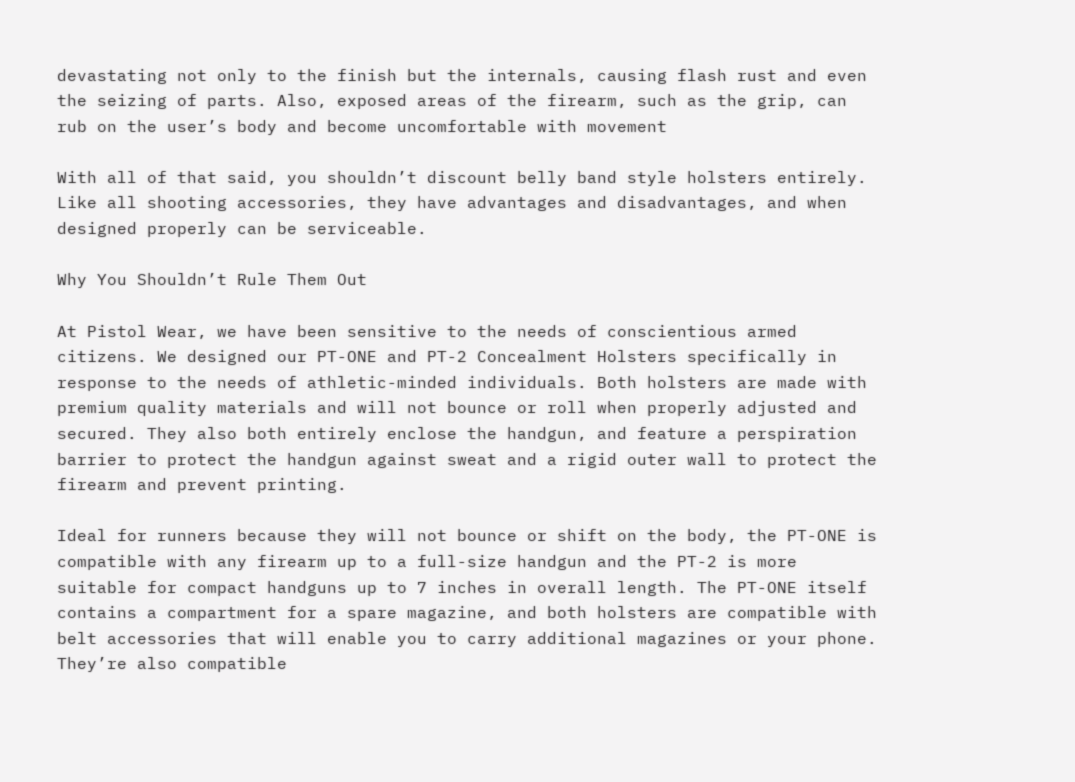devastating not only to the finish but the internals, causing flash rust and even the seizing of parts. Also, exposed areas of the firearm, such as the grip, can rub on the user’s body and become uncomfortable with movement

With all of that said, you shouldn’t discount belly band style holsters entirely. Like all shooting accessories, they have advantages and disadvantages, and when designed properly can be serviceable.

Why You Shouldn’t Rule Them Out

At Pistol Wear, we have been sensitive to the needs of conscientious armed citizens. We designed our PT-ONE and PT-2 Concealment Holsters specifically in response to the needs of athletic-minded individuals. Both holsters are made with premium quality materials and will not bounce or roll when properly adjusted and secured. They also both entirely enclose the handgun, and feature a perspiration barrier to protect the handgun against sweat and a rigid outer wall to protect the firearm and prevent printing.

Ideal for runners because they will not bounce or shift on the body, the PT-ONE is compatible with any firearm up to a full-size handgun and the PT-2 is more suitable for compact handguns up to 7 inches in overall length. The PT-ONE itself contains a compartment for a spare magazine, and both holsters are compatible with belt accessories that will enable you to carry additional magazines or your phone. They’re also compatible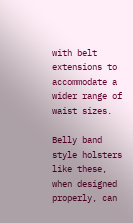with belt extensions to accommodate a wider range of waist sizes.

Belly band style holsters like these, when designed properly, can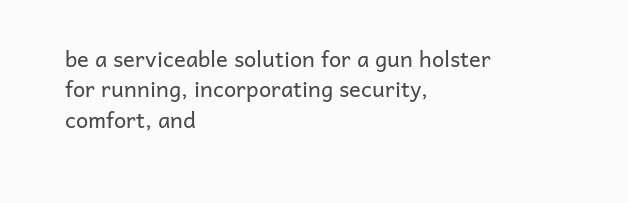be a serviceable solution for a gun holster for running, incorporating security, comfort, and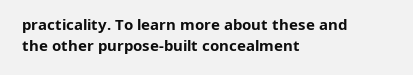practicality. To learn more about these and the other purpose-built concealment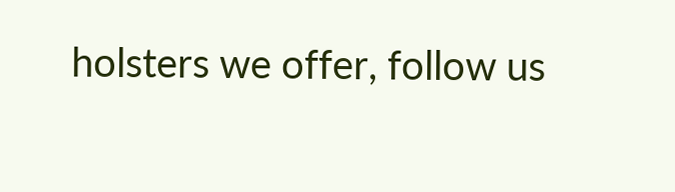holsters we offer, follow us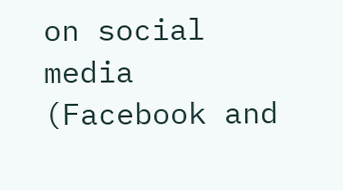on social media (Facebook and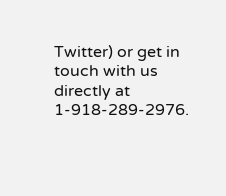Twitter) or get in touch with us directly at 1-918-289-2976.